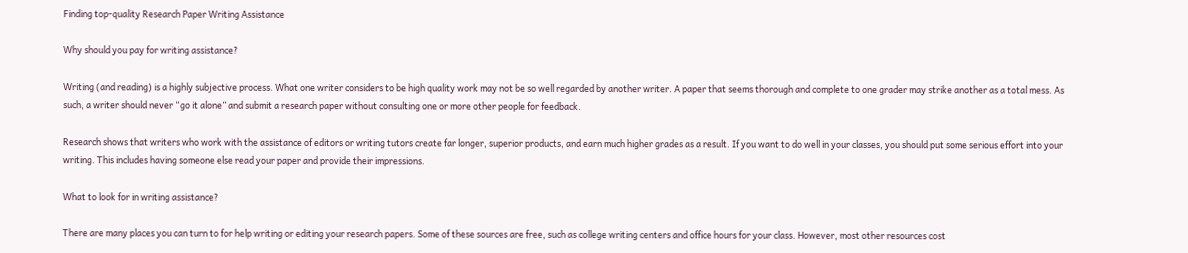Finding top-quality Research Paper Writing Assistance

Why should you pay for writing assistance?

Writing (and reading) is a highly subjective process. What one writer considers to be high quality work may not be so well regarded by another writer. A paper that seems thorough and complete to one grader may strike another as a total mess. As such, a writer should never “go it alone” and submit a research paper without consulting one or more other people for feedback.

Research shows that writers who work with the assistance of editors or writing tutors create far longer, superior products, and earn much higher grades as a result. If you want to do well in your classes, you should put some serious effort into your writing. This includes having someone else read your paper and provide their impressions.

What to look for in writing assistance?

There are many places you can turn to for help writing or editing your research papers. Some of these sources are free, such as college writing centers and office hours for your class. However, most other resources cost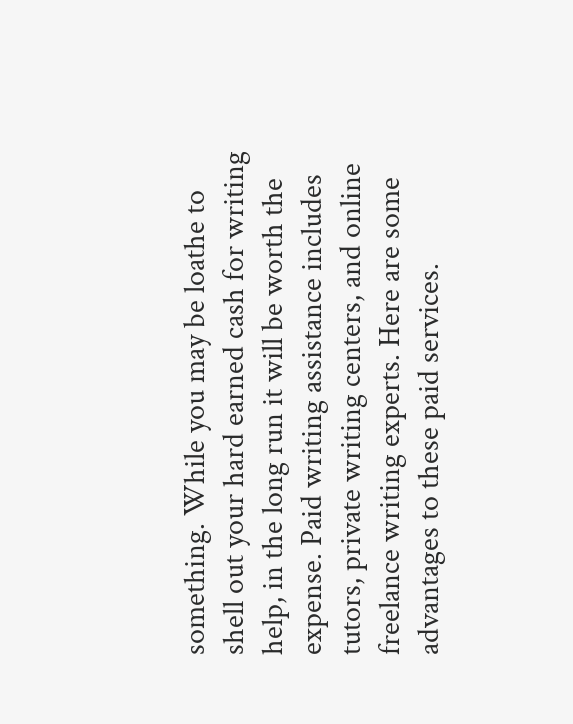something. While you may be loathe to shell out your hard earned cash for writing help, in the long run it will be worth the expense. Paid writing assistance includes tutors, private writing centers, and online freelance writing experts. Here are some advantages to these paid services.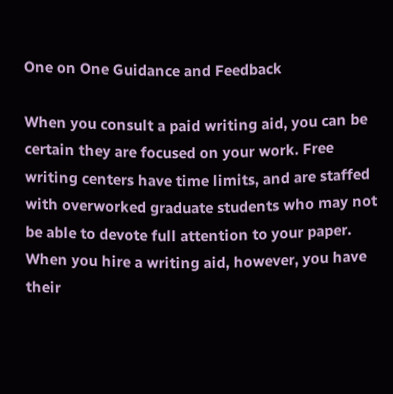One on One Guidance and Feedback

When you consult a paid writing aid, you can be certain they are focused on your work. Free writing centers have time limits, and are staffed with overworked graduate students who may not be able to devote full attention to your paper. When you hire a writing aid, however, you have their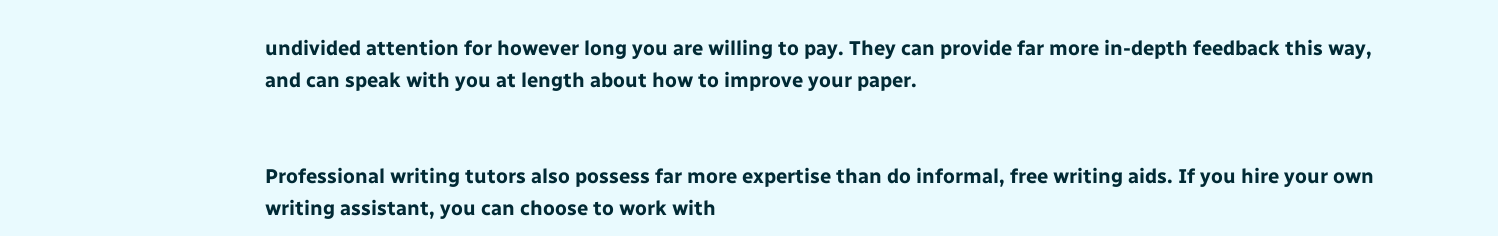undivided attention for however long you are willing to pay. They can provide far more in-depth feedback this way, and can speak with you at length about how to improve your paper.


Professional writing tutors also possess far more expertise than do informal, free writing aids. If you hire your own writing assistant, you can choose to work with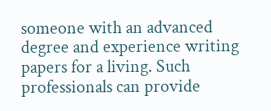someone with an advanced degree and experience writing papers for a living. Such professionals can provide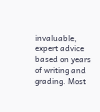invaluable, expert advice based on years of writing and grading. Most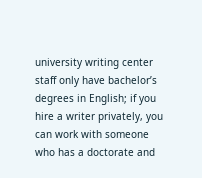university writing center staff only have bachelor’s degrees in English; if you hire a writer privately, you can work with someone who has a doctorate and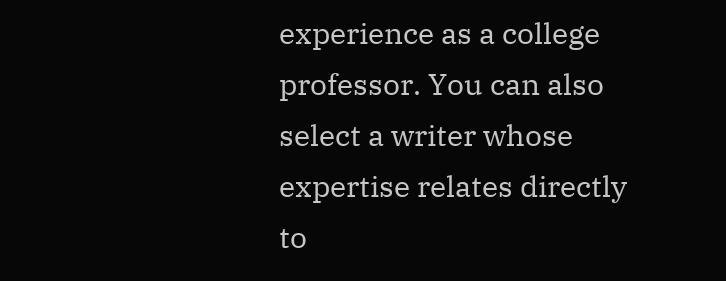experience as a college professor. You can also select a writer whose expertise relates directly to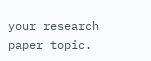your research paper topic.